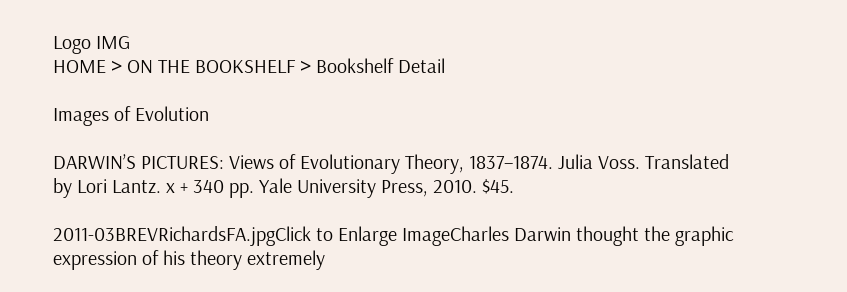Logo IMG
HOME > ON THE BOOKSHELF > Bookshelf Detail

Images of Evolution

DARWIN’S PICTURES: Views of Evolutionary Theory, 1837–1874. Julia Voss. Translated by Lori Lantz. x + 340 pp. Yale University Press, 2010. $45.

2011-03BREVRichardsFA.jpgClick to Enlarge ImageCharles Darwin thought the graphic expression of his theory extremely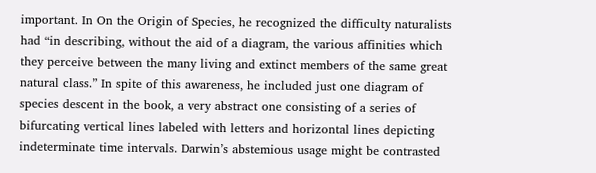important. In On the Origin of Species, he recognized the difficulty naturalists had “in describing, without the aid of a diagram, the various affinities which they perceive between the many living and extinct members of the same great natural class.” In spite of this awareness, he included just one diagram of species descent in the book, a very abstract one consisting of a series of bifurcating vertical lines labeled with letters and horizontal lines depicting indeterminate time intervals. Darwin’s abstemious usage might be contrasted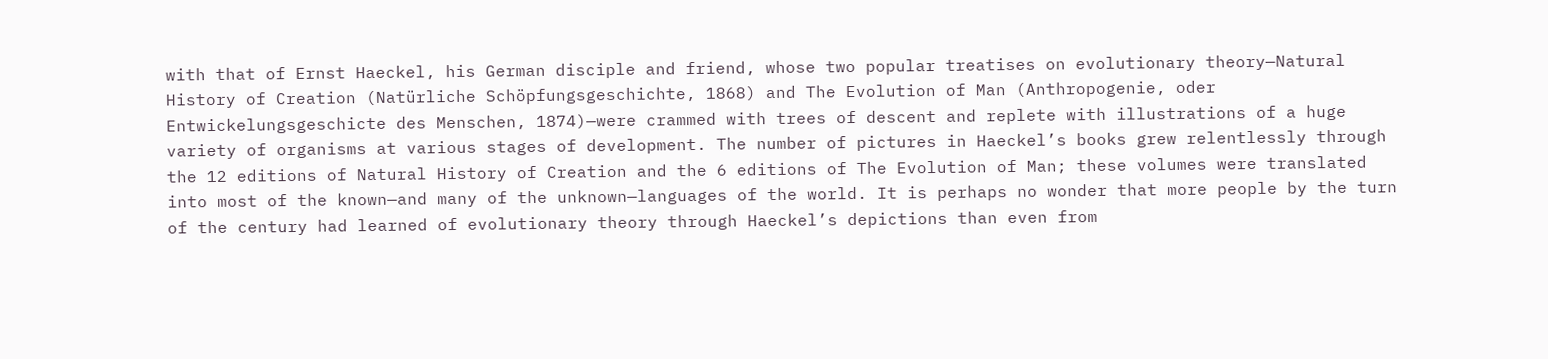with that of Ernst Haeckel, his German disciple and friend, whose two popular treatises on evolutionary theory—Natural History of Creation (Natürliche Schöpfungsgeschichte, 1868) and The Evolution of Man (Anthropogenie, oder Entwickelungsgeschicte des Menschen, 1874)—were crammed with trees of descent and replete with illustrations of a huge variety of organisms at various stages of development. The number of pictures in Haeckel’s books grew relentlessly through the 12 editions of Natural History of Creation and the 6 editions of The Evolution of Man; these volumes were translated into most of the known—and many of the unknown—languages of the world. It is perhaps no wonder that more people by the turn of the century had learned of evolutionary theory through Haeckel’s depictions than even from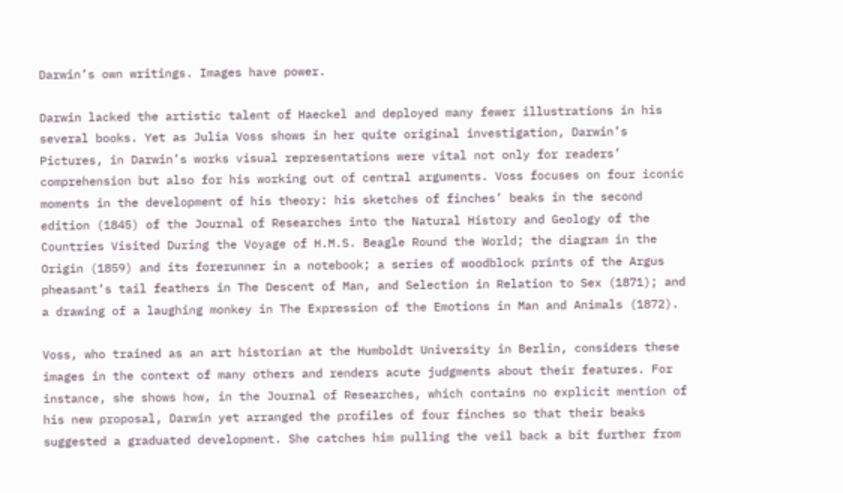Darwin’s own writings. Images have power.

Darwin lacked the artistic talent of Haeckel and deployed many fewer illustrations in his several books. Yet as Julia Voss shows in her quite original investigation, Darwin’s Pictures, in Darwin’s works visual representations were vital not only for readers’ comprehension but also for his working out of central arguments. Voss focuses on four iconic moments in the development of his theory: his sketches of finches’ beaks in the second edition (1845) of the Journal of Researches into the Natural History and Geology of the Countries Visited During the Voyage of H.M.S. Beagle Round the World; the diagram in the Origin (1859) and its forerunner in a notebook; a series of woodblock prints of the Argus pheasant’s tail feathers in The Descent of Man, and Selection in Relation to Sex (1871); and a drawing of a laughing monkey in The Expression of the Emotions in Man and Animals (1872).

Voss, who trained as an art historian at the Humboldt University in Berlin, considers these images in the context of many others and renders acute judgments about their features. For instance, she shows how, in the Journal of Researches, which contains no explicit mention of his new proposal, Darwin yet arranged the profiles of four finches so that their beaks suggested a graduated development. She catches him pulling the veil back a bit further from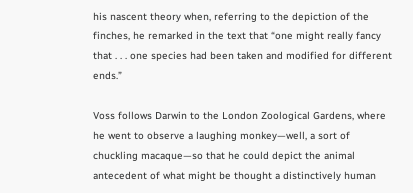his nascent theory when, referring to the depiction of the finches, he remarked in the text that “one might really fancy that . . . one species had been taken and modified for different ends.”

Voss follows Darwin to the London Zoological Gardens, where he went to observe a laughing monkey—well, a sort of chuckling macaque—so that he could depict the animal antecedent of what might be thought a distinctively human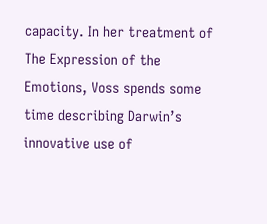capacity. In her treatment of The Expression of the Emotions, Voss spends some time describing Darwin’s innovative use of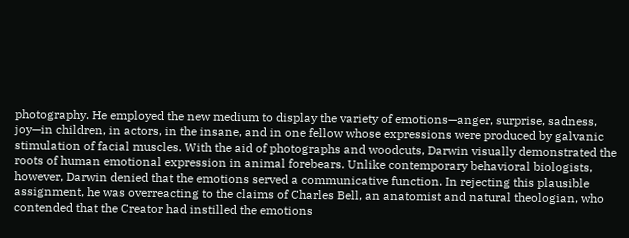photography. He employed the new medium to display the variety of emotions—anger, surprise, sadness, joy—in children, in actors, in the insane, and in one fellow whose expressions were produced by galvanic stimulation of facial muscles. With the aid of photographs and woodcuts, Darwin visually demonstrated the roots of human emotional expression in animal forebears. Unlike contemporary behavioral biologists, however, Darwin denied that the emotions served a communicative function. In rejecting this plausible assignment, he was overreacting to the claims of Charles Bell, an anatomist and natural theologian, who contended that the Creator had instilled the emotions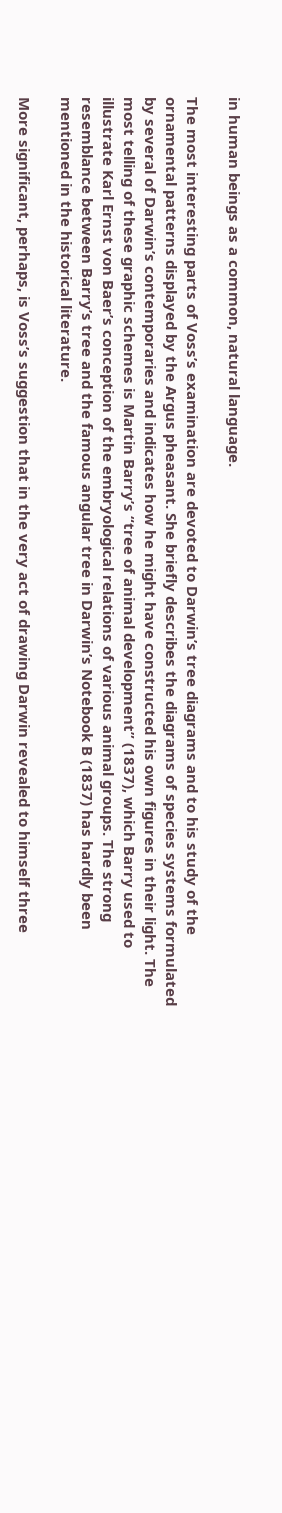in human beings as a common, natural language.

The most interesting parts of Voss’s examination are devoted to Darwin’s tree diagrams and to his study of the ornamental patterns displayed by the Argus pheasant. She briefly describes the diagrams of species systems formulated by several of Darwin’s contemporaries and indicates how he might have constructed his own figures in their light. The most telling of these graphic schemes is Martin Barry’s “tree of animal development” (1837), which Barry used to illustrate Karl Ernst von Baer’s conception of the embryological relations of various animal groups. The strong resemblance between Barry’s tree and the famous angular tree in Darwin’s Notebook B (1837) has hardly been mentioned in the historical literature.

More significant, perhaps, is Voss’s suggestion that in the very act of drawing Darwin revealed to himself three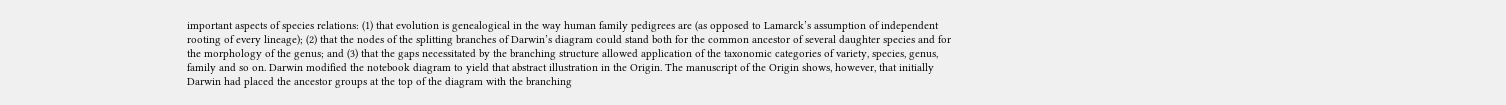important aspects of species relations: (1) that evolution is genealogical in the way human family pedigrees are (as opposed to Lamarck’s assumption of independent rooting of every lineage); (2) that the nodes of the splitting branches of Darwin’s diagram could stand both for the common ancestor of several daughter species and for the morphology of the genus; and (3) that the gaps necessitated by the branching structure allowed application of the taxonomic categories of variety, species, genus, family and so on. Darwin modified the notebook diagram to yield that abstract illustration in the Origin. The manuscript of the Origin shows, however, that initially Darwin had placed the ancestor groups at the top of the diagram with the branching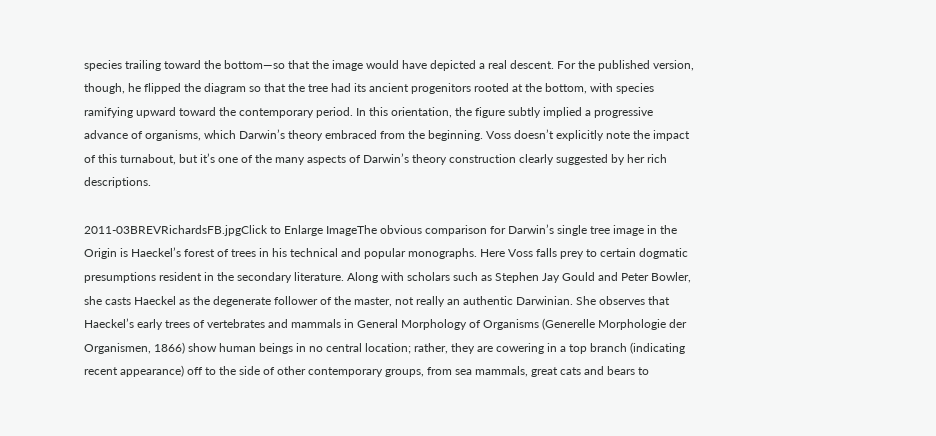species trailing toward the bottom—so that the image would have depicted a real descent. For the published version, though, he flipped the diagram so that the tree had its ancient progenitors rooted at the bottom, with species ramifying upward toward the contemporary period. In this orientation, the figure subtly implied a progressive advance of organisms, which Darwin’s theory embraced from the beginning. Voss doesn’t explicitly note the impact of this turnabout, but it’s one of the many aspects of Darwin’s theory construction clearly suggested by her rich descriptions.

2011-03BREVRichardsFB.jpgClick to Enlarge ImageThe obvious comparison for Darwin’s single tree image in the Origin is Haeckel’s forest of trees in his technical and popular monographs. Here Voss falls prey to certain dogmatic presumptions resident in the secondary literature. Along with scholars such as Stephen Jay Gould and Peter Bowler, she casts Haeckel as the degenerate follower of the master, not really an authentic Darwinian. She observes that Haeckel’s early trees of vertebrates and mammals in General Morphology of Organisms (Generelle Morphologie der Organismen, 1866) show human beings in no central location; rather, they are cowering in a top branch (indicating recent appearance) off to the side of other contemporary groups, from sea mammals, great cats and bears to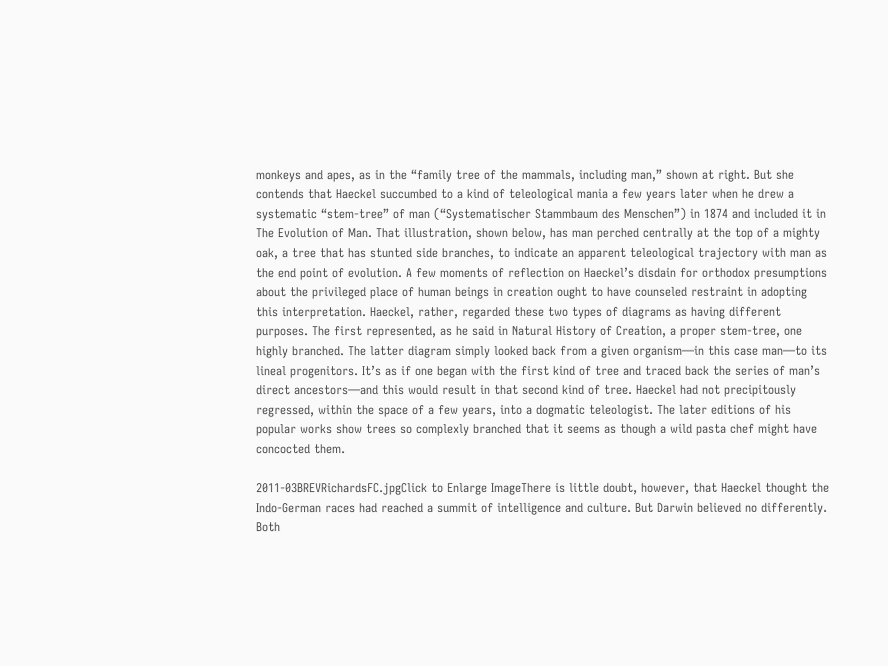monkeys and apes, as in the “family tree of the mammals, including man,” shown at right. But she contends that Haeckel succumbed to a kind of teleological mania a few years later when he drew a systematic “stem-tree” of man (“Systematischer Stammbaum des Menschen”) in 1874 and included it in The Evolution of Man. That illustration, shown below, has man perched centrally at the top of a mighty oak, a tree that has stunted side branches, to indicate an apparent teleological trajectory with man as the end point of evolution. A few moments of reflection on Haeckel’s disdain for orthodox presumptions about the privileged place of human beings in creation ought to have counseled restraint in adopting this interpretation. Haeckel, rather, regarded these two types of diagrams as having different purposes. The first represented, as he said in Natural History of Creation, a proper stem-tree, one highly branched. The latter diagram simply looked back from a given organism—in this case man—to its lineal progenitors. It’s as if one began with the first kind of tree and traced back the series of man’s direct ancestors—and this would result in that second kind of tree. Haeckel had not precipitously regressed, within the space of a few years, into a dogmatic teleologist. The later editions of his popular works show trees so complexly branched that it seems as though a wild pasta chef might have concocted them.

2011-03BREVRichardsFC.jpgClick to Enlarge ImageThere is little doubt, however, that Haeckel thought the Indo-German races had reached a summit of intelligence and culture. But Darwin believed no differently. Both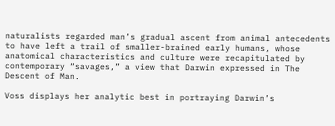naturalists regarded man’s gradual ascent from animal antecedents to have left a trail of smaller-brained early humans, whose anatomical characteristics and culture were recapitulated by contemporary “savages,” a view that Darwin expressed in The Descent of Man.

Voss displays her analytic best in portraying Darwin’s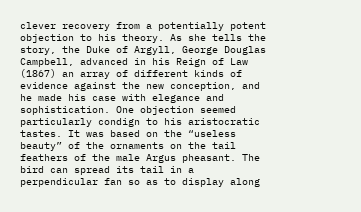clever recovery from a potentially potent objection to his theory. As she tells the story, the Duke of Argyll, George Douglas Campbell, advanced in his Reign of Law (1867) an array of different kinds of evidence against the new conception, and he made his case with elegance and sophistication. One objection seemed particularly condign to his aristocratic tastes. It was based on the “useless beauty” of the ornaments on the tail feathers of the male Argus pheasant. The bird can spread its tail in a perpendicular fan so as to display along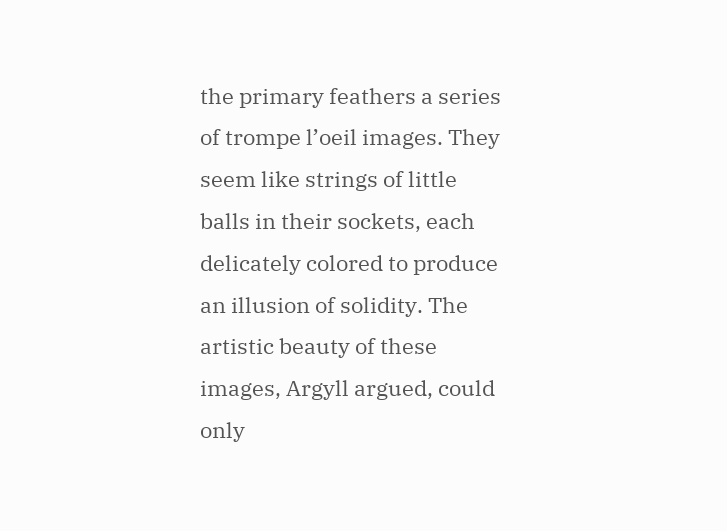the primary feathers a series of trompe l’oeil images. They seem like strings of little balls in their sockets, each delicately colored to produce an illusion of solidity. The artistic beauty of these images, Argyll argued, could only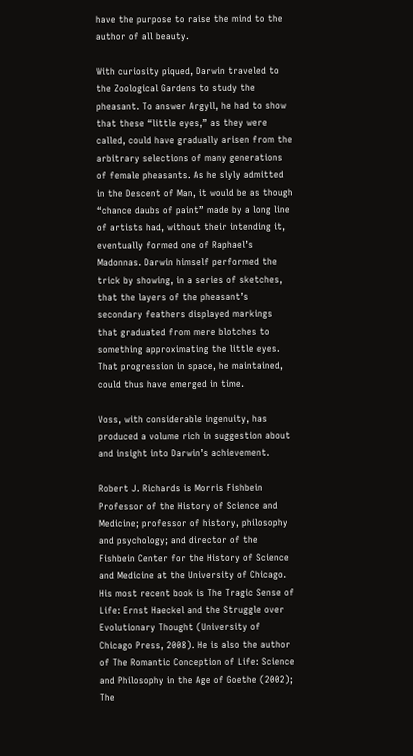have the purpose to raise the mind to the author of all beauty.

With curiosity piqued, Darwin traveled to the Zoological Gardens to study the pheasant. To answer Argyll, he had to show that these “little eyes,” as they were called, could have gradually arisen from the arbitrary selections of many generations of female pheasants. As he slyly admitted in the Descent of Man, it would be as though “chance daubs of paint” made by a long line of artists had, without their intending it, eventually formed one of Raphael’s Madonnas. Darwin himself performed the trick by showing, in a series of sketches, that the layers of the pheasant’s secondary feathers displayed markings that graduated from mere blotches to something approximating the little eyes. That progression in space, he maintained, could thus have emerged in time.

Voss, with considerable ingenuity, has produced a volume rich in suggestion about and insight into Darwin’s achievement.

Robert J. Richards is Morris Fishbein Professor of the History of Science and Medicine; professor of history, philosophy and psychology; and director of the Fishbein Center for the History of Science and Medicine at the University of Chicago. His most recent book is The Tragic Sense of Life: Ernst Haeckel and the Struggle over Evolutionary Thought (University of Chicago Press, 2008). He is also the author of The Romantic Conception of Life: Science and Philosophy in the Age of Goethe (2002); The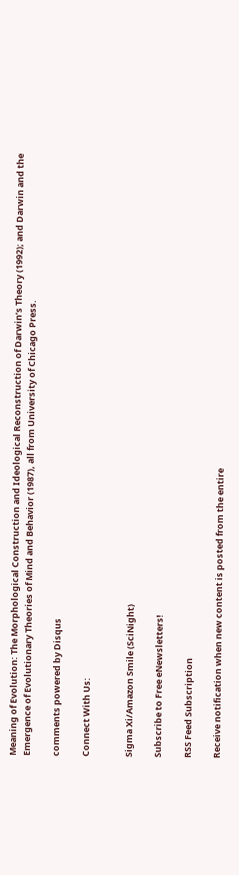Meaning of Evolution: The Morphological Construction and Ideological Reconstruction of Darwin’s Theory (1992); and Darwin and the Emergence of Evolutionary Theories of Mind and Behavior (1987), all from University of Chicago Press.

comments powered by Disqus

Connect With Us:


Sigma Xi/Amazon Smile (SciNight)

Subscribe to Free eNewsletters!

RSS Feed Subscription

Receive notification when new content is posted from the entire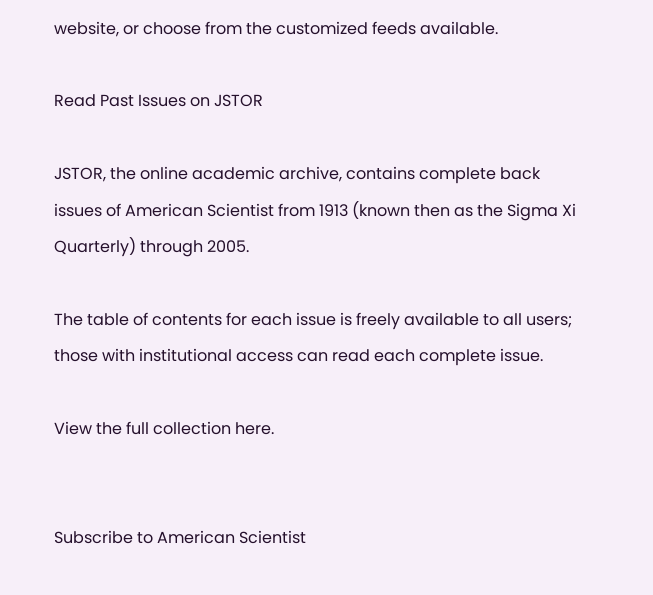website, or choose from the customized feeds available.

Read Past Issues on JSTOR

JSTOR, the online academic archive, contains complete back issues of American Scientist from 1913 (known then as the Sigma Xi Quarterly) through 2005.

The table of contents for each issue is freely available to all users; those with institutional access can read each complete issue.

View the full collection here.


Subscribe to American Scientist